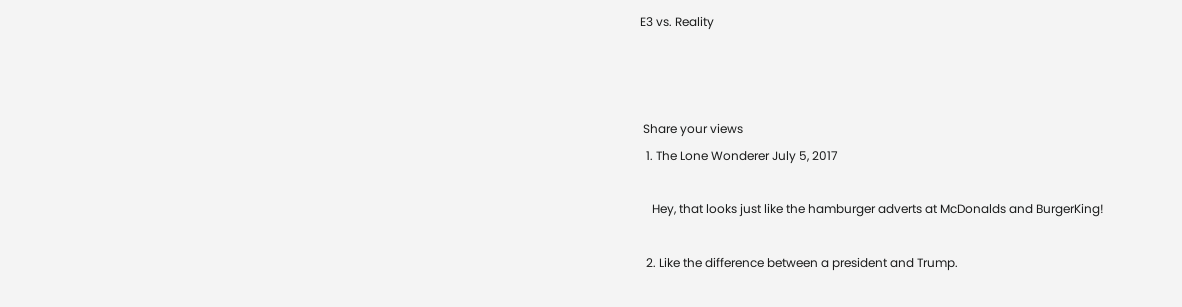E3 vs. Reality



 Share your views
  1. The Lone Wonderer July 5, 2017

    Hey, that looks just like the hamburger adverts at McDonalds and BurgerKing!

  2. Like the difference between a president and Trump.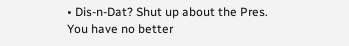• Dis-n-Dat? Shut up about the Pres. You have no better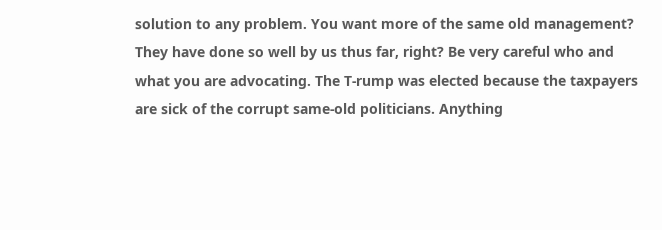solution to any problem. You want more of the same old management? They have done so well by us thus far, right? Be very careful who and what you are advocating. The T-rump was elected because the taxpayers are sick of the corrupt same-old politicians. Anything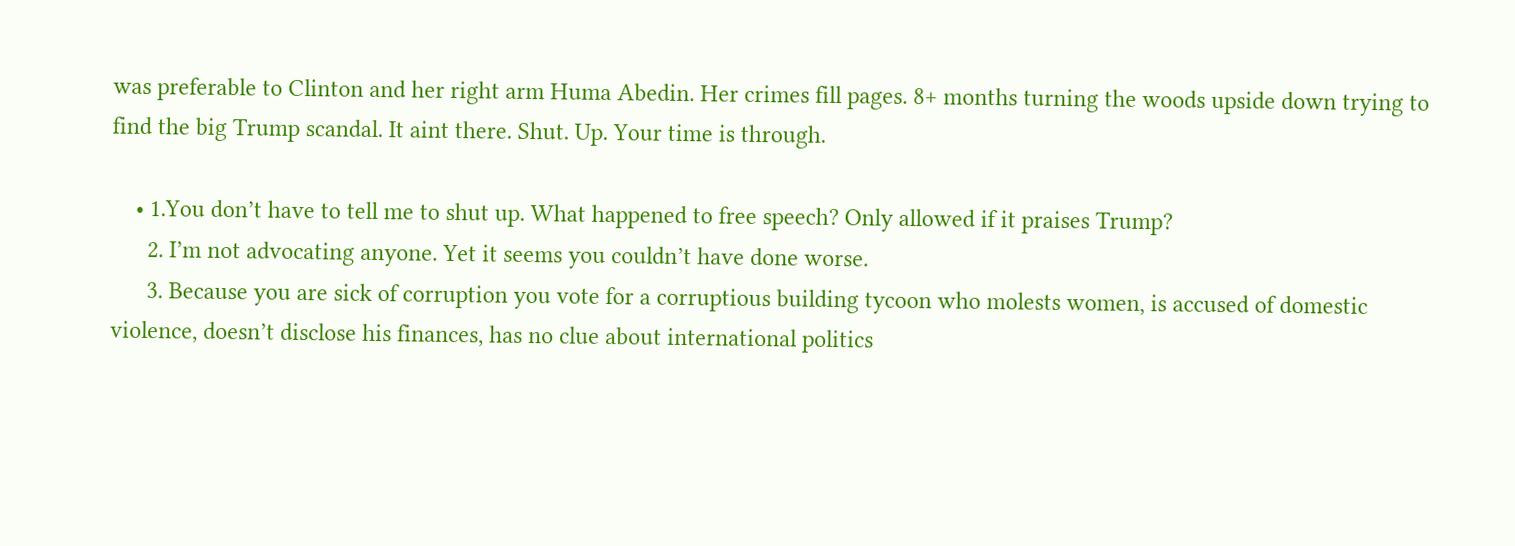was preferable to Clinton and her right arm Huma Abedin. Her crimes fill pages. 8+ months turning the woods upside down trying to find the big Trump scandal. It aint there. Shut. Up. Your time is through.

    • 1.You don’t have to tell me to shut up. What happened to free speech? Only allowed if it praises Trump?
      2. I’m not advocating anyone. Yet it seems you couldn’t have done worse.
      3. Because you are sick of corruption you vote for a corruptious building tycoon who molests women, is accused of domestic violence, doesn’t disclose his finances, has no clue about international politics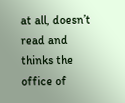at all, doesn’t read and thinks the office of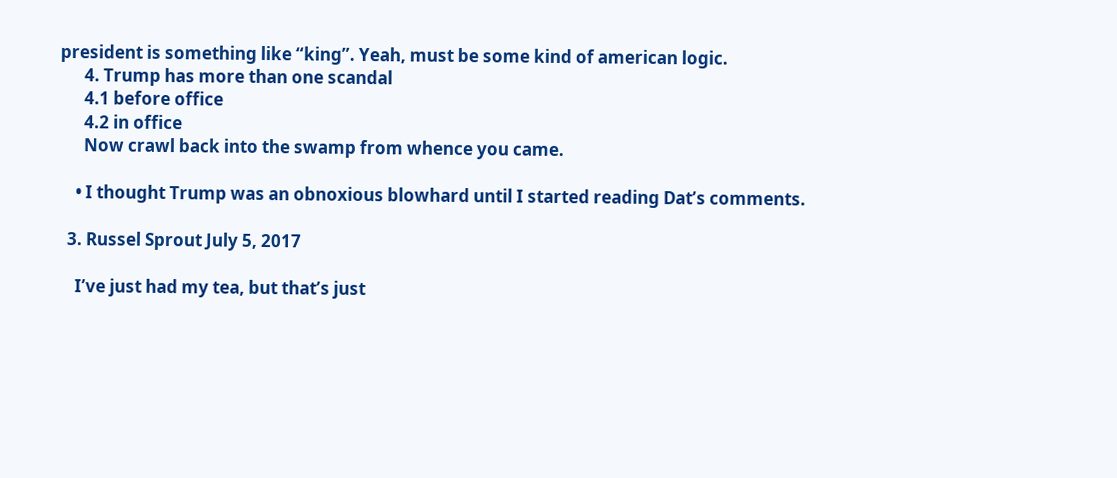president is something like “king”. Yeah, must be some kind of american logic.
      4. Trump has more than one scandal
      4.1 before office
      4.2 in office
      Now crawl back into the swamp from whence you came.

    • I thought Trump was an obnoxious blowhard until I started reading Dat’s comments.

  3. Russel Sprout July 5, 2017

    I’ve just had my tea, but that’s just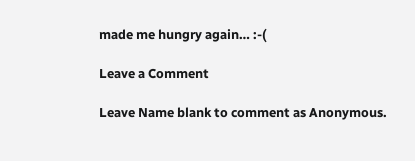made me hungry again… :-(

Leave a Comment

Leave Name blank to comment as Anonymous.